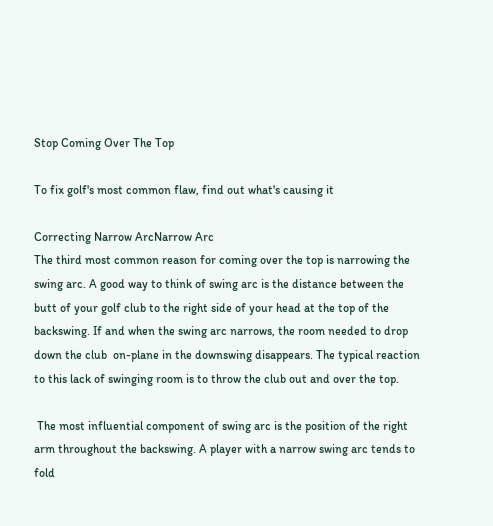Stop Coming Over The Top

To fix golf's most common flaw, find out what's causing it

Correcting Narrow ArcNarrow Arc
The third most common reason for coming over the top is narrowing the swing arc. A good way to think of swing arc is the distance between the butt of your golf club to the right side of your head at the top of the backswing. If and when the swing arc narrows, the room needed to drop down the club  on-plane in the downswing disappears. The typical reaction to this lack of swinging room is to throw the club out and over the top.

 The most influential component of swing arc is the position of the right arm throughout the backswing. A player with a narrow swing arc tends to fold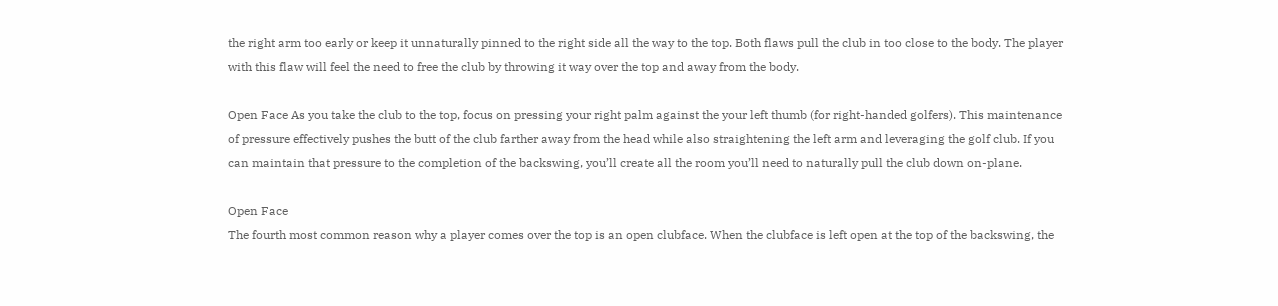the right arm too early or keep it unnaturally pinned to the right side all the way to the top. Both flaws pull the club in too close to the body. The player with this flaw will feel the need to free the club by throwing it way over the top and away from the body.

Open Face As you take the club to the top, focus on pressing your right palm against the your left thumb (for right-handed golfers). This maintenance of pressure effectively pushes the butt of the club farther away from the head while also straightening the left arm and leveraging the golf club. If you can maintain that pressure to the completion of the backswing, you’ll create all the room you’ll need to naturally pull the club down on-plane.

Open Face
The fourth most common reason why a player comes over the top is an open clubface. When the clubface is left open at the top of the backswing, the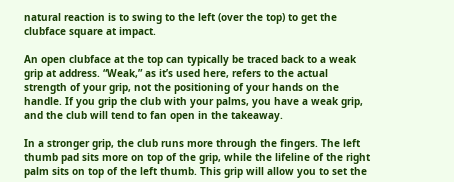natural reaction is to swing to the left (over the top) to get the clubface square at impact.

An open clubface at the top can typically be traced back to a weak grip at address. “Weak,” as it’s used here, refers to the actual strength of your grip, not the positioning of your hands on the handle. If you grip the club with your palms, you have a weak grip, and the club will tend to fan open in the takeaway.

In a stronger grip, the club runs more through the fingers. The left thumb pad sits more on top of the grip, while the lifeline of the right palm sits on top of the left thumb. This grip will allow you to set the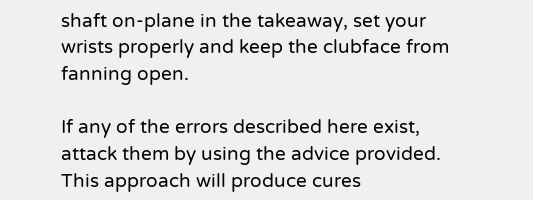shaft on-plane in the takeaway, set your wrists properly and keep the clubface from fanning open.

If any of the errors described here exist, attack them by using the advice provided. This approach will produce cures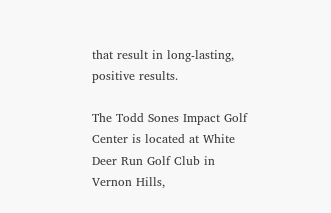that result in long-lasting, positive results.

The Todd Sones Impact Golf Center is located at White Deer Run Golf Club in Vernon Hills,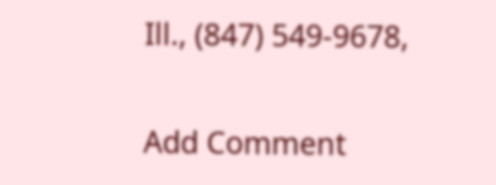Ill., (847) 549-9678,


Add Comment